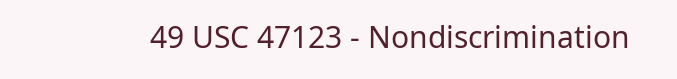49 USC 47123 - Nondiscrimination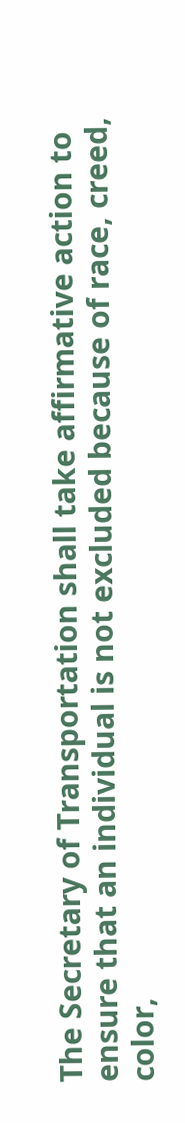The Secretary of Transportation shall take affirmative action to ensure that an individual is not excluded because of race, creed, color,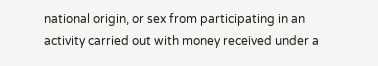national origin, or sex from participating in an activity carried out with money received under a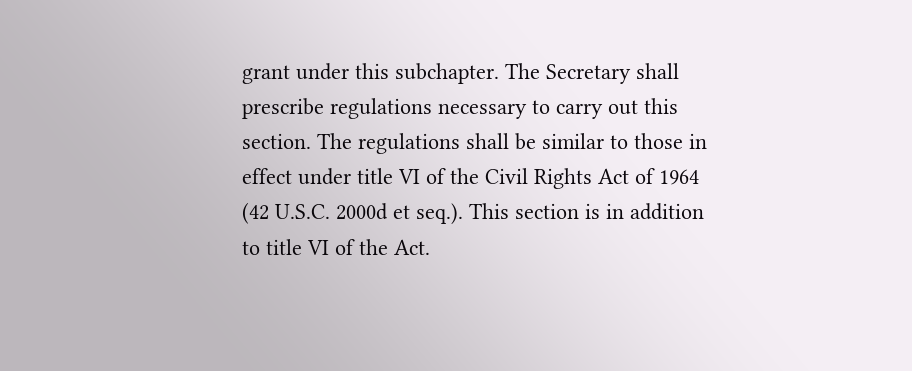grant under this subchapter. The Secretary shall prescribe regulations necessary to carry out this section. The regulations shall be similar to those in effect under title VI of the Civil Rights Act of 1964 (42 U.S.C. 2000d et seq.). This section is in addition to title VI of the Act.